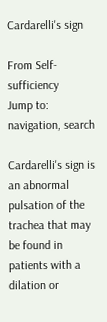Cardarelli's sign

From Self-sufficiency
Jump to: navigation, search

Cardarelli's sign is an abnormal pulsation of the trachea that may be found in patients with a dilation or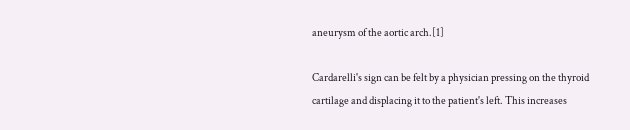aneurysm of the aortic arch.[1]

Cardarelli's sign can be felt by a physician pressing on the thyroid cartilage and displacing it to the patient's left. This increases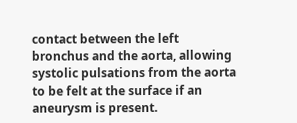contact between the left bronchus and the aorta, allowing systolic pulsations from the aorta to be felt at the surface if an aneurysm is present.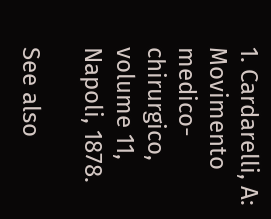1. Cardarelli, A: Movimento medico-chirurgico, volume 11, Napoli, 1878.

See also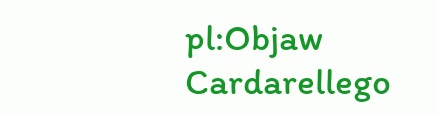pl:Objaw Cardarellego